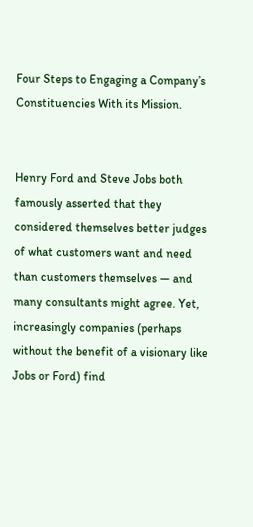Four Steps to Engaging a Company’s Constituencies With its Mission.


Henry Ford and Steve Jobs both famously asserted that they considered themselves better judges of what customers want and need than customers themselves — and many consultants might agree. Yet, increasingly companies (perhaps without the benefit of a visionary like Jobs or Ford) find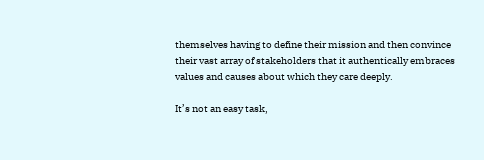themselves having to define their mission and then convince their vast array of stakeholders that it authentically embraces values and causes about which they care deeply.

It’s not an easy task,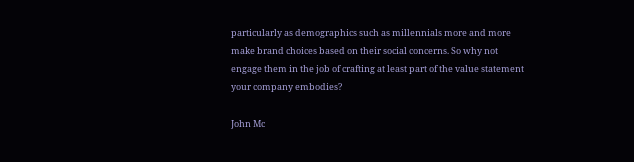particularly as demographics such as millennials more and more make brand choices based on their social concerns. So why not engage them in the job of crafting at least part of the value statement your company embodies?

John Mc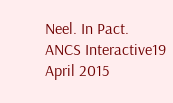Neel. In Pact.
ANCS Interactive19 April 2015